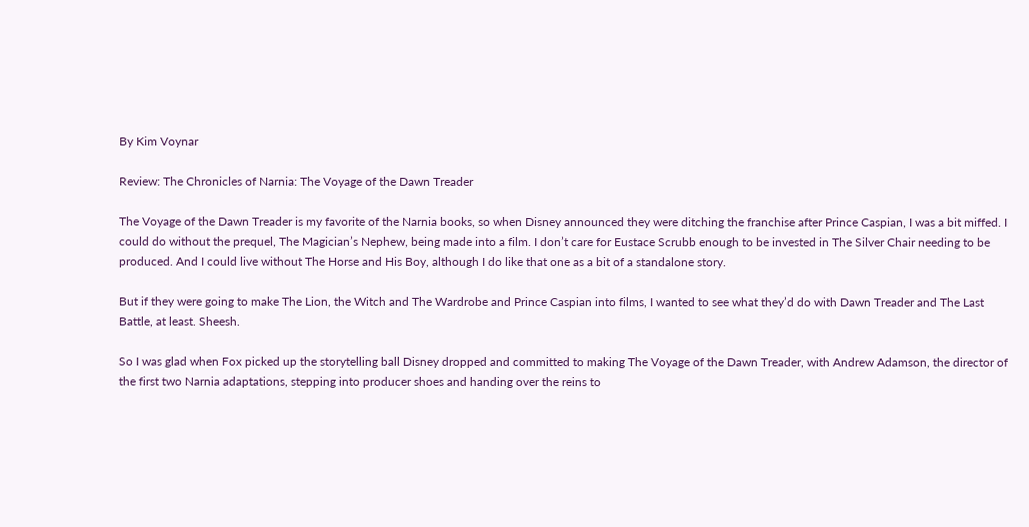By Kim Voynar

Review: The Chronicles of Narnia: The Voyage of the Dawn Treader

The Voyage of the Dawn Treader is my favorite of the Narnia books, so when Disney announced they were ditching the franchise after Prince Caspian, I was a bit miffed. I could do without the prequel, The Magician’s Nephew, being made into a film. I don’t care for Eustace Scrubb enough to be invested in The Silver Chair needing to be produced. And I could live without The Horse and His Boy, although I do like that one as a bit of a standalone story.

But if they were going to make The Lion, the Witch and The Wardrobe and Prince Caspian into films, I wanted to see what they’d do with Dawn Treader and The Last Battle, at least. Sheesh.

So I was glad when Fox picked up the storytelling ball Disney dropped and committed to making The Voyage of the Dawn Treader, with Andrew Adamson, the director of the first two Narnia adaptations, stepping into producer shoes and handing over the reins to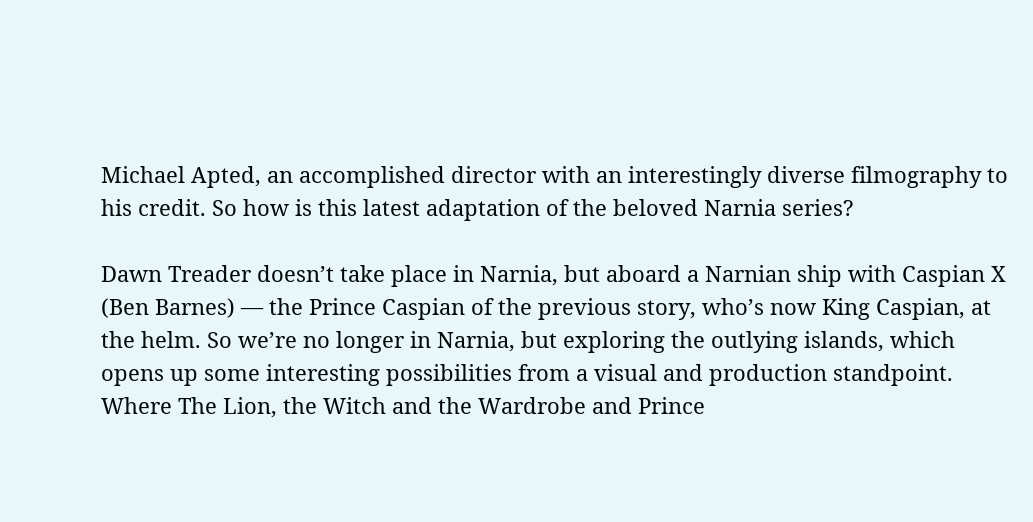Michael Apted, an accomplished director with an interestingly diverse filmography to his credit. So how is this latest adaptation of the beloved Narnia series?

Dawn Treader doesn’t take place in Narnia, but aboard a Narnian ship with Caspian X (Ben Barnes) — the Prince Caspian of the previous story, who’s now King Caspian, at the helm. So we’re no longer in Narnia, but exploring the outlying islands, which opens up some interesting possibilities from a visual and production standpoint. Where The Lion, the Witch and the Wardrobe and Prince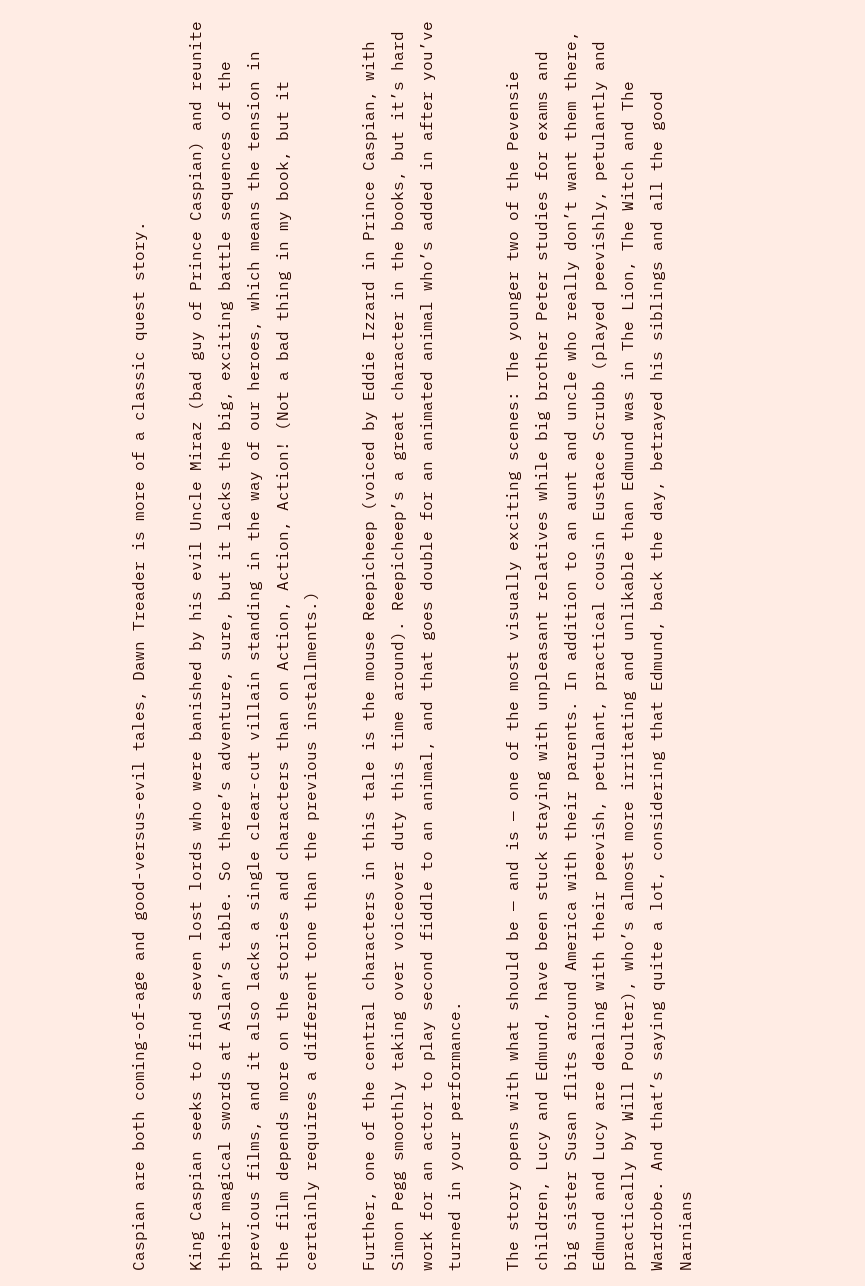Caspian are both coming-of-age and good-versus-evil tales, Dawn Treader is more of a classic quest story.

King Caspian seeks to find seven lost lords who were banished by his evil Uncle Miraz (bad guy of Prince Caspian) and reunite their magical swords at Aslan’s table. So there’s adventure, sure, but it lacks the big, exciting battle sequences of the previous films, and it also lacks a single clear-cut villain standing in the way of our heroes, which means the tension in the film depends more on the stories and characters than on Action, Action, Action! (Not a bad thing in my book, but it certainly requires a different tone than the previous installments.)

Further, one of the central characters in this tale is the mouse Reepicheep (voiced by Eddie Izzard in Prince Caspian, with Simon Pegg smoothly taking over voiceover duty this time around). Reepicheep’s a great character in the books, but it’s hard work for an actor to play second fiddle to an animal, and that goes double for an animated animal who’s added in after you’ve turned in your performance.

The story opens with what should be — and is — one of the most visually exciting scenes: The younger two of the Pevensie children, Lucy and Edmund, have been stuck staying with unpleasant relatives while big brother Peter studies for exams and big sister Susan flits around America with their parents. In addition to an aunt and uncle who really don’t want them there, Edmund and Lucy are dealing with their peevish, petulant, practical cousin Eustace Scrubb (played peevishly, petulantly and practically by Will Poulter), who’s almost more irritating and unlikable than Edmund was in The Lion, The Witch and The Wardrobe. And that’s saying quite a lot, considering that Edmund, back the day, betrayed his siblings and all the good Narnians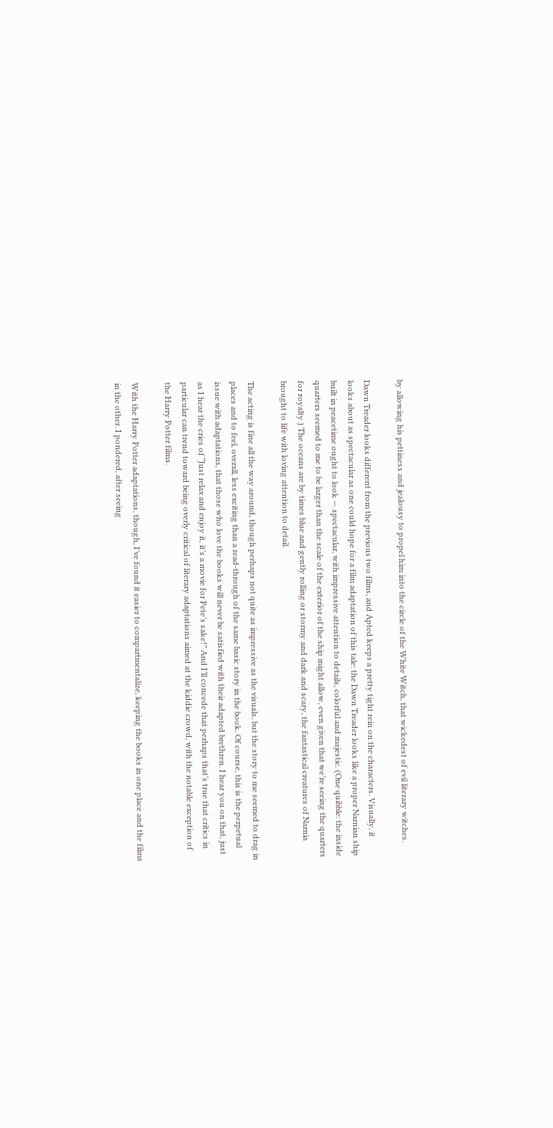by allowing his pettiness and jealousy to propel him into the circle of the White Witch, that wickedest of evil literary witches.

Dawn Treader looks different from the previous two films, and Apted keeps a pretty tight rein on the characters. Visually, it looks about as spectacular as one could hope for a film adaptation of this tale: the Dawn Treader looks like a proper Narnian ship built in peacetime ought to look — spectacular, with impressive attention to details, colorful and majestic. (One quibble: the inside quarters seemed to me to be larger than the scale of the exterior of the ship might allow, even given that we’re seeing the quarters for royalty.) The oceans are by times blue and gently rolling or stormy and dark and scary, the fantastical creatures of Narnia brought to life with loving attention to detail.

The acting is fine all the way around, though perhaps not quite as impressive as the visuals, but the story to me seemed to drag in places and to feel, overall, less exciting than a read-through of the same basic story in the book. Of course, this is the perpetual issue with adaptations, that those who love the books will never be satisfied with their adapted brethren. I hear you on that, just as I hear the cries of “Just relax and enjoy it, it’s a movie for Pete’s sake!” And I’ll concede that perhaps that’s true that critics in particular can trend toward being overly critical of literary adaptations aimed at the kiddie crowd, with the notable exception of the Harry Potter films.

With the Harry Potter adaptations, though, I’ve found it easier to compartmentalize, keeping the books in one place and the films in the other. I pondered, after seeing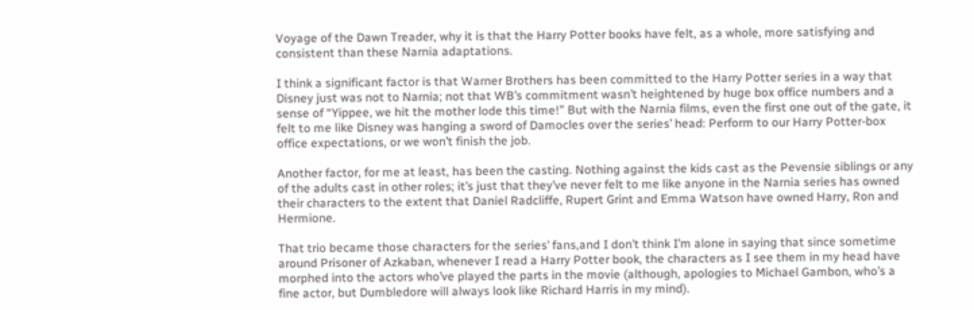Voyage of the Dawn Treader, why it is that the Harry Potter books have felt, as a whole, more satisfying and consistent than these Narnia adaptations.

I think a significant factor is that Warner Brothers has been committed to the Harry Potter series in a way that Disney just was not to Narnia; not that WB’s commitment wasn’t heightened by huge box office numbers and a sense of “Yippee, we hit the mother lode this time!” But with the Narnia films, even the first one out of the gate, it felt to me like Disney was hanging a sword of Damocles over the series’ head: Perform to our Harry Potter-box office expectations, or we won’t finish the job.

Another factor, for me at least, has been the casting. Nothing against the kids cast as the Pevensie siblings or any of the adults cast in other roles; it’s just that they’ve never felt to me like anyone in the Narnia series has owned their characters to the extent that Daniel Radcliffe, Rupert Grint and Emma Watson have owned Harry, Ron and Hermione.

That trio became those characters for the series’ fans,and I don’t think I’m alone in saying that since sometime around Prisoner of Azkaban, whenever I read a Harry Potter book, the characters as I see them in my head have morphed into the actors who’ve played the parts in the movie (although, apologies to Michael Gambon, who’s a fine actor, but Dumbledore will always look like Richard Harris in my mind).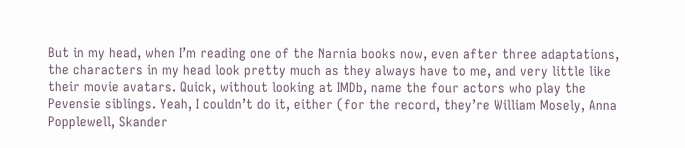But in my head, when I’m reading one of the Narnia books now, even after three adaptations, the characters in my head look pretty much as they always have to me, and very little like their movie avatars. Quick, without looking at IMDb, name the four actors who play the Pevensie siblings. Yeah, I couldn’t do it, either (for the record, they’re William Mosely, Anna Popplewell, Skander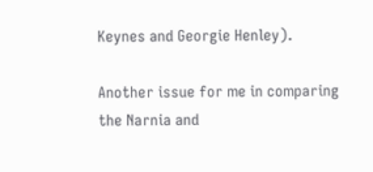Keynes and Georgie Henley).

Another issue for me in comparing the Narnia and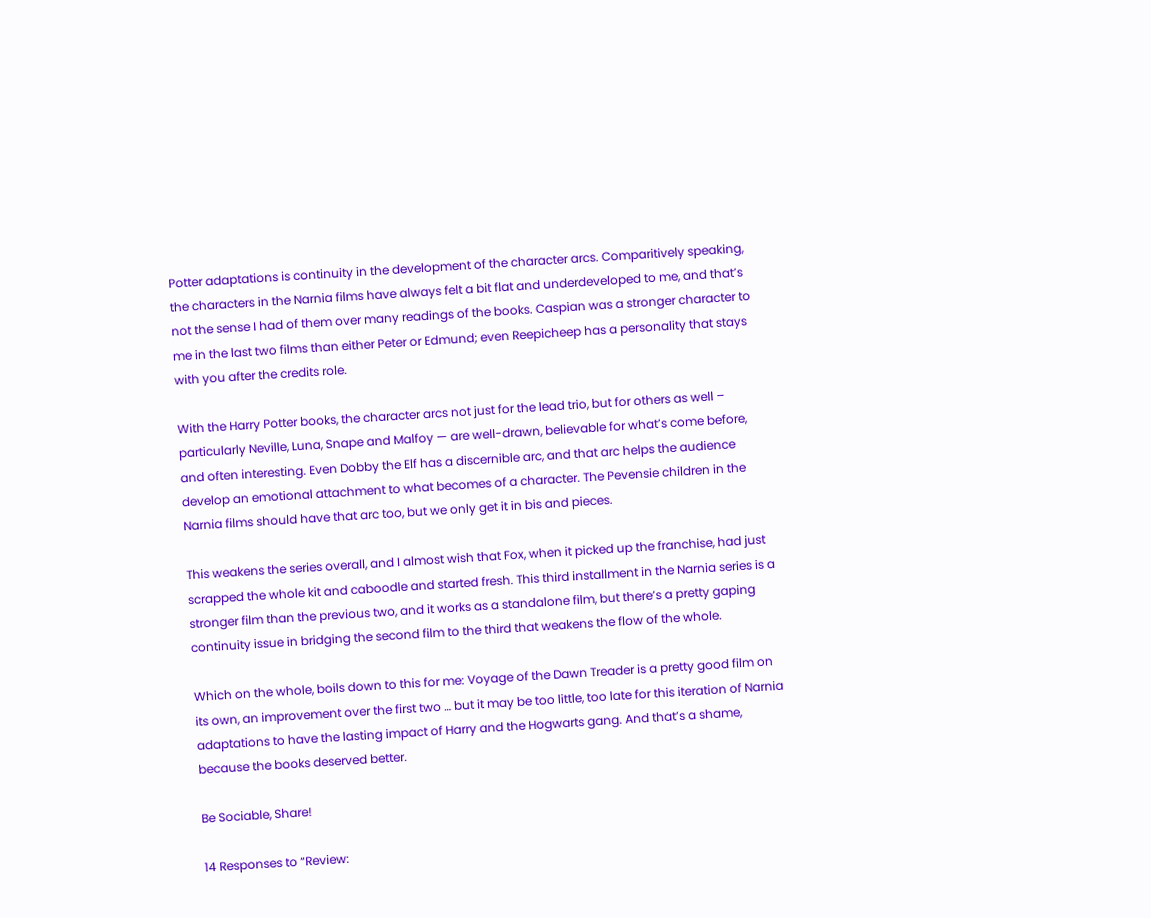Potter adaptations is continuity in the development of the character arcs. Comparitively speaking, the characters in the Narnia films have always felt a bit flat and underdeveloped to me, and that’s not the sense I had of them over many readings of the books. Caspian was a stronger character to me in the last two films than either Peter or Edmund; even Reepicheep has a personality that stays with you after the credits role.

With the Harry Potter books, the character arcs not just for the lead trio, but for others as well – particularly Neville, Luna, Snape and Malfoy — are well-drawn, believable for what’s come before, and often interesting. Even Dobby the Elf has a discernible arc, and that arc helps the audience develop an emotional attachment to what becomes of a character. The Pevensie children in the Narnia films should have that arc too, but we only get it in bis and pieces.

This weakens the series overall, and I almost wish that Fox, when it picked up the franchise, had just scrapped the whole kit and caboodle and started fresh. This third installment in the Narnia series is a stronger film than the previous two, and it works as a standalone film, but there’s a pretty gaping continuity issue in bridging the second film to the third that weakens the flow of the whole.

Which on the whole, boils down to this for me: Voyage of the Dawn Treader is a pretty good film on its own, an improvement over the first two … but it may be too little, too late for this iteration of Narnia adaptations to have the lasting impact of Harry and the Hogwarts gang. And that’s a shame, because the books deserved better.

Be Sociable, Share!

14 Responses to “Review: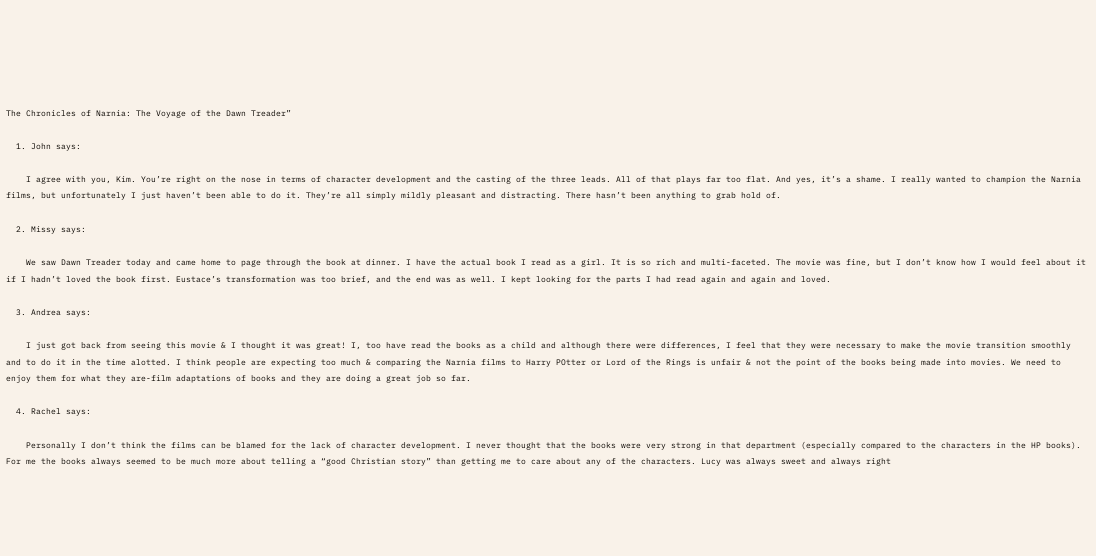The Chronicles of Narnia: The Voyage of the Dawn Treader”

  1. John says:

    I agree with you, Kim. You’re right on the nose in terms of character development and the casting of the three leads. All of that plays far too flat. And yes, it’s a shame. I really wanted to champion the Narnia films, but unfortunately I just haven’t been able to do it. They’re all simply mildly pleasant and distracting. There hasn’t been anything to grab hold of.

  2. Missy says:

    We saw Dawn Treader today and came home to page through the book at dinner. I have the actual book I read as a girl. It is so rich and multi-faceted. The movie was fine, but I don’t know how I would feel about it if I hadn’t loved the book first. Eustace’s transformation was too brief, and the end was as well. I kept looking for the parts I had read again and again and loved.

  3. Andrea says:

    I just got back from seeing this movie & I thought it was great! I, too have read the books as a child and although there were differences, I feel that they were necessary to make the movie transition smoothly and to do it in the time alotted. I think people are expecting too much & comparing the Narnia films to Harry POtter or Lord of the Rings is unfair & not the point of the books being made into movies. We need to enjoy them for what they are-film adaptations of books and they are doing a great job so far.

  4. Rachel says:

    Personally I don’t think the films can be blamed for the lack of character development. I never thought that the books were very strong in that department (especially compared to the characters in the HP books). For me the books always seemed to be much more about telling a “good Christian story” than getting me to care about any of the characters. Lucy was always sweet and always right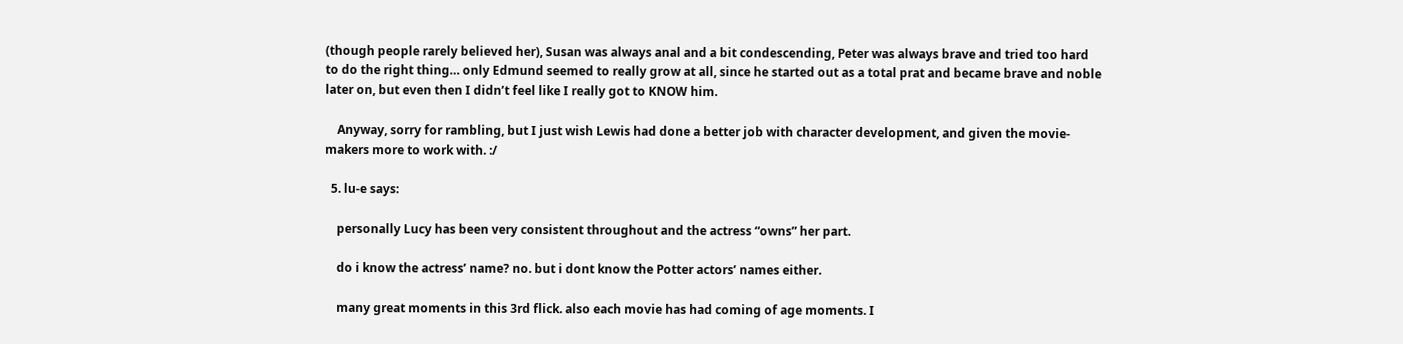(though people rarely believed her), Susan was always anal and a bit condescending, Peter was always brave and tried too hard to do the right thing… only Edmund seemed to really grow at all, since he started out as a total prat and became brave and noble later on, but even then I didn’t feel like I really got to KNOW him.

    Anyway, sorry for rambling, but I just wish Lewis had done a better job with character development, and given the movie-makers more to work with. :/

  5. lu-e says:

    personally Lucy has been very consistent throughout and the actress “owns” her part.

    do i know the actress’ name? no. but i dont know the Potter actors’ names either.

    many great moments in this 3rd flick. also each movie has had coming of age moments. I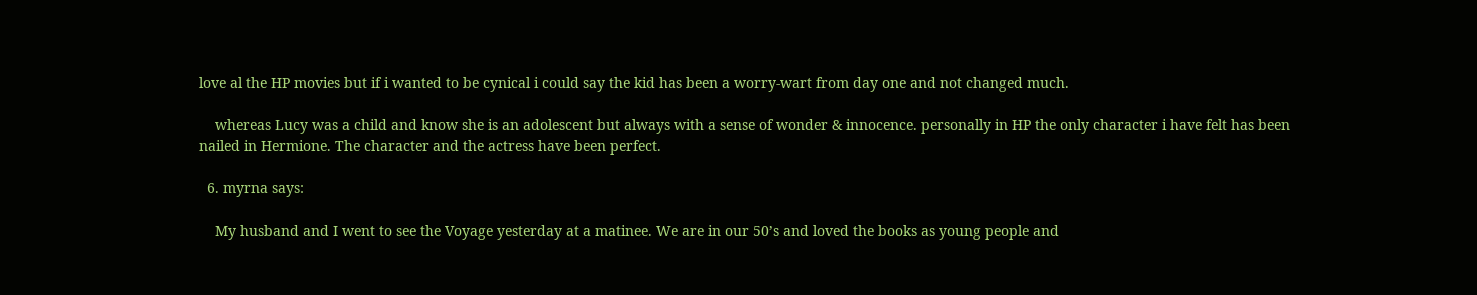love al the HP movies but if i wanted to be cynical i could say the kid has been a worry-wart from day one and not changed much.

    whereas Lucy was a child and know she is an adolescent but always with a sense of wonder & innocence. personally in HP the only character i have felt has been nailed in Hermione. The character and the actress have been perfect.

  6. myrna says:

    My husband and I went to see the Voyage yesterday at a matinee. We are in our 50’s and loved the books as young people and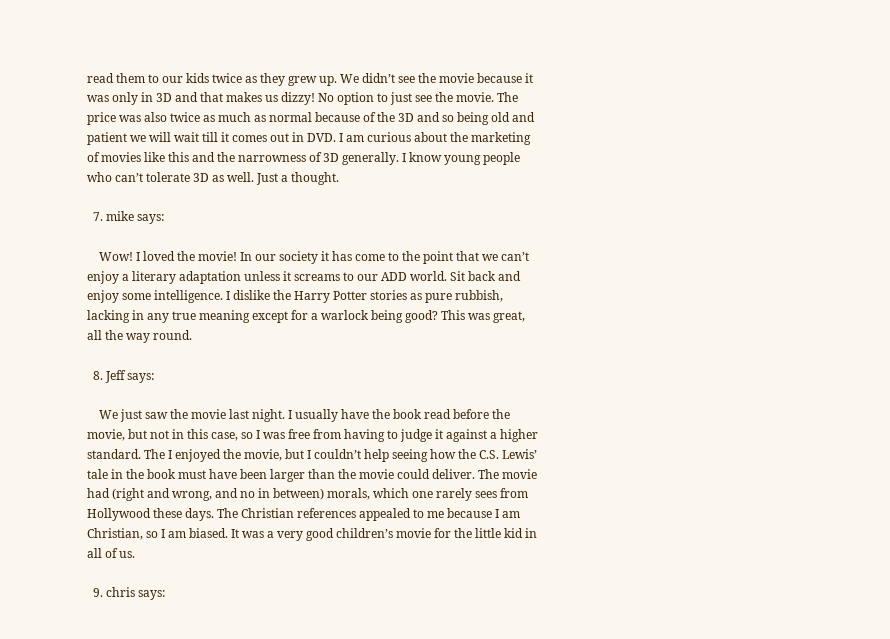read them to our kids twice as they grew up. We didn’t see the movie because it was only in 3D and that makes us dizzy! No option to just see the movie. The price was also twice as much as normal because of the 3D and so being old and patient we will wait till it comes out in DVD. I am curious about the marketing of movies like this and the narrowness of 3D generally. I know young people who can’t tolerate 3D as well. Just a thought.

  7. mike says:

    Wow! I loved the movie! In our society it has come to the point that we can’t enjoy a literary adaptation unless it screams to our ADD world. Sit back and enjoy some intelligence. I dislike the Harry Potter stories as pure rubbish, lacking in any true meaning except for a warlock being good? This was great, all the way round.

  8. Jeff says:

    We just saw the movie last night. I usually have the book read before the movie, but not in this case, so I was free from having to judge it against a higher standard. The I enjoyed the movie, but I couldn’t help seeing how the C.S. Lewis’ tale in the book must have been larger than the movie could deliver. The movie had (right and wrong, and no in between) morals, which one rarely sees from Hollywood these days. The Christian references appealed to me because I am Christian, so I am biased. It was a very good children’s movie for the little kid in all of us.

  9. chris says: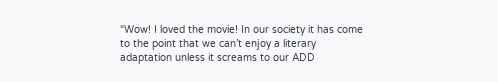“Wow! I loved the movie! In our society it has come to the point that we can’t enjoy a literary adaptation unless it screams to our ADD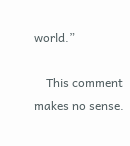world.”

    This comment makes no sense.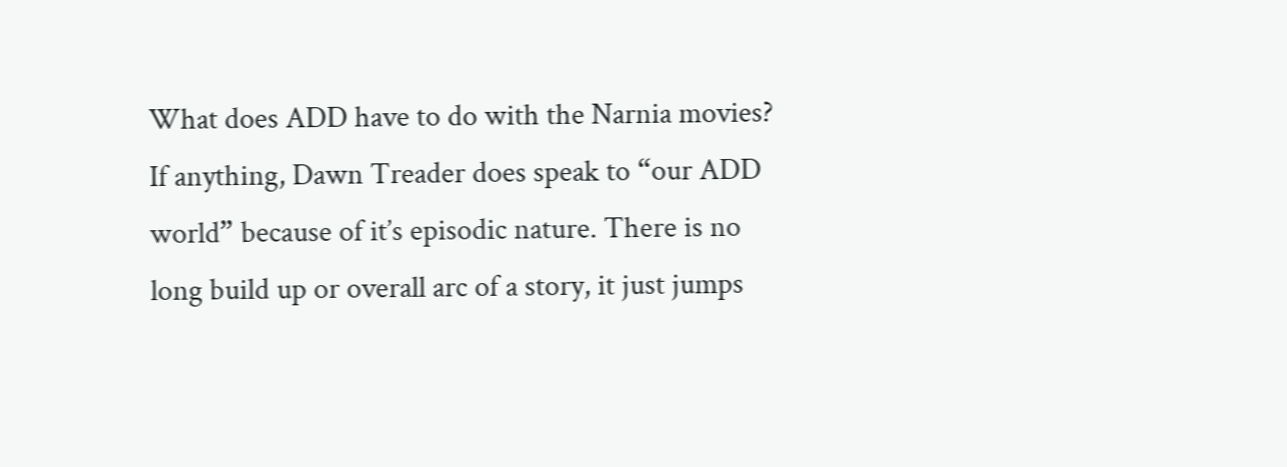What does ADD have to do with the Narnia movies? If anything, Dawn Treader does speak to “our ADD world” because of it’s episodic nature. There is no long build up or overall arc of a story, it just jumps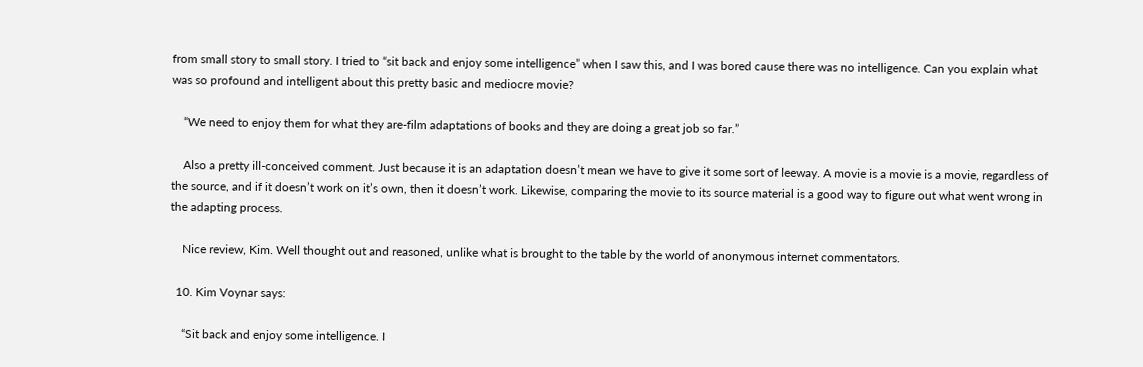from small story to small story. I tried to “sit back and enjoy some intelligence” when I saw this, and I was bored cause there was no intelligence. Can you explain what was so profound and intelligent about this pretty basic and mediocre movie?

    “We need to enjoy them for what they are-film adaptations of books and they are doing a great job so far.”

    Also a pretty ill-conceived comment. Just because it is an adaptation doesn’t mean we have to give it some sort of leeway. A movie is a movie is a movie, regardless of the source, and if it doesn’t work on it’s own, then it doesn’t work. Likewise, comparing the movie to its source material is a good way to figure out what went wrong in the adapting process.

    Nice review, Kim. Well thought out and reasoned, unlike what is brought to the table by the world of anonymous internet commentators.

  10. Kim Voynar says:

    “Sit back and enjoy some intelligence. I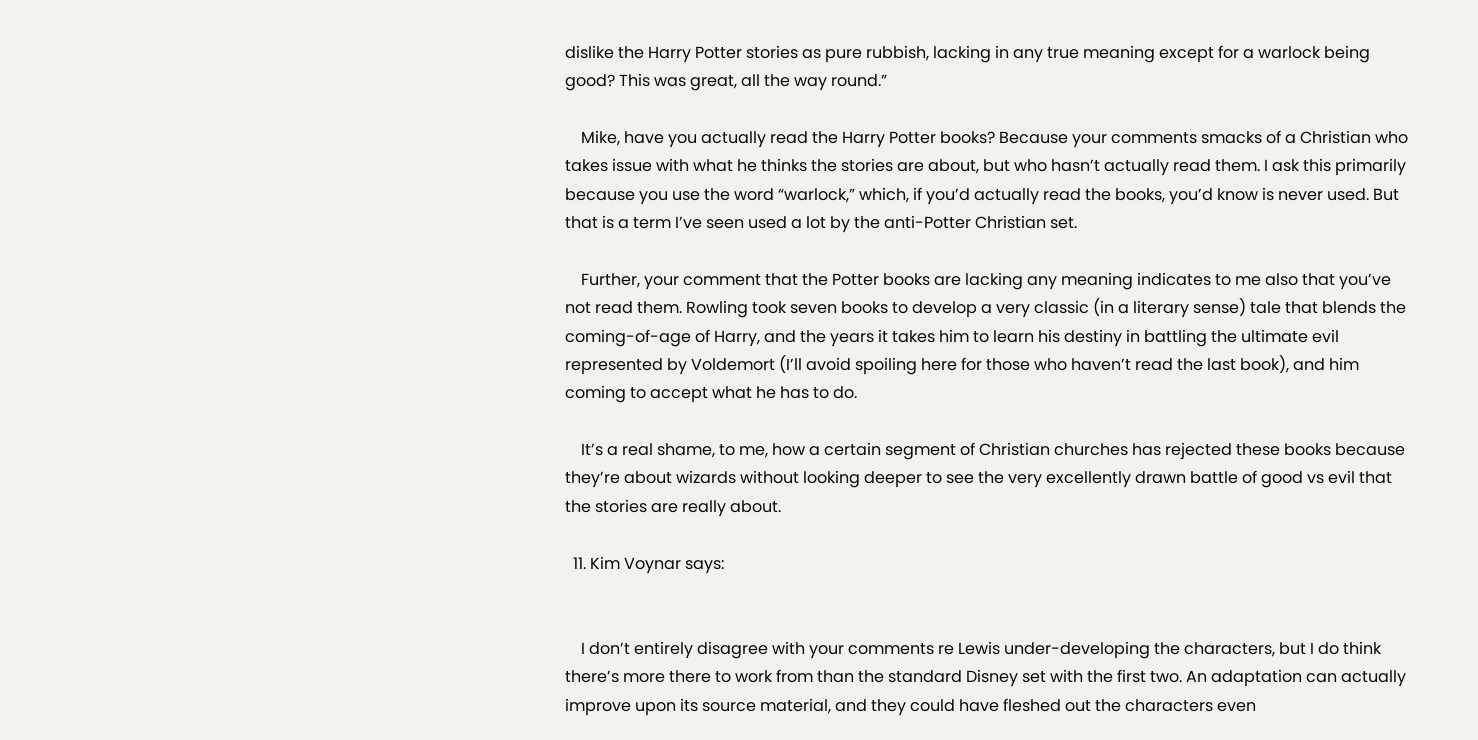dislike the Harry Potter stories as pure rubbish, lacking in any true meaning except for a warlock being good? This was great, all the way round.”

    Mike, have you actually read the Harry Potter books? Because your comments smacks of a Christian who takes issue with what he thinks the stories are about, but who hasn’t actually read them. I ask this primarily because you use the word “warlock,” which, if you’d actually read the books, you’d know is never used. But that is a term I’ve seen used a lot by the anti-Potter Christian set.

    Further, your comment that the Potter books are lacking any meaning indicates to me also that you’ve not read them. Rowling took seven books to develop a very classic (in a literary sense) tale that blends the coming-of-age of Harry, and the years it takes him to learn his destiny in battling the ultimate evil represented by Voldemort (I’ll avoid spoiling here for those who haven’t read the last book), and him coming to accept what he has to do.

    It’s a real shame, to me, how a certain segment of Christian churches has rejected these books because they’re about wizards without looking deeper to see the very excellently drawn battle of good vs evil that the stories are really about.

  11. Kim Voynar says:


    I don’t entirely disagree with your comments re Lewis under-developing the characters, but I do think there’s more there to work from than the standard Disney set with the first two. An adaptation can actually improve upon its source material, and they could have fleshed out the characters even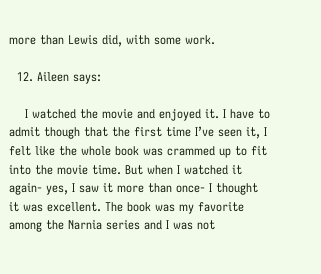more than Lewis did, with some work.

  12. Aileen says:

    I watched the movie and enjoyed it. I have to admit though that the first time I’ve seen it, I felt like the whole book was crammed up to fit into the movie time. But when I watched it again- yes, I saw it more than once- I thought it was excellent. The book was my favorite among the Narnia series and I was not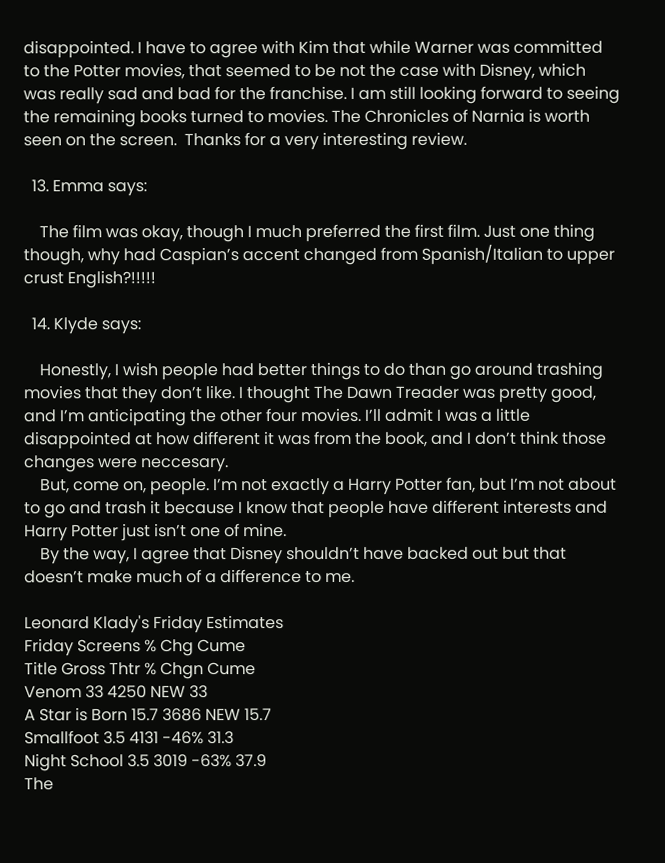disappointed. I have to agree with Kim that while Warner was committed to the Potter movies, that seemed to be not the case with Disney, which was really sad and bad for the franchise. I am still looking forward to seeing the remaining books turned to movies. The Chronicles of Narnia is worth seen on the screen.  Thanks for a very interesting review.

  13. Emma says:

    The film was okay, though I much preferred the first film. Just one thing though, why had Caspian’s accent changed from Spanish/Italian to upper crust English?!!!!!

  14. Klyde says:

    Honestly, I wish people had better things to do than go around trashing movies that they don’t like. I thought The Dawn Treader was pretty good, and I’m anticipating the other four movies. I’ll admit I was a little disappointed at how different it was from the book, and I don’t think those changes were neccesary.
    But, come on, people. I’m not exactly a Harry Potter fan, but I’m not about to go and trash it because I know that people have different interests and Harry Potter just isn’t one of mine.
    By the way, I agree that Disney shouldn’t have backed out but that doesn’t make much of a difference to me.

Leonard Klady's Friday Estimates
Friday Screens % Chg Cume
Title Gross Thtr % Chgn Cume
Venom 33 4250 NEW 33
A Star is Born 15.7 3686 NEW 15.7
Smallfoot 3.5 4131 -46% 31.3
Night School 3.5 3019 -63% 37.9
The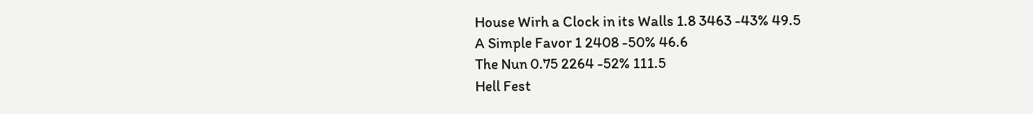House Wirh a Clock in its Walls 1.8 3463 -43% 49.5
A Simple Favor 1 2408 -50% 46.6
The Nun 0.75 2264 -52% 111.5
Hell Fest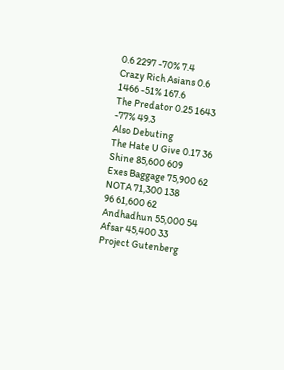0.6 2297 -70% 7.4
Crazy Rich Asians 0.6 1466 -51% 167.6
The Predator 0.25 1643 -77% 49.3
Also Debuting
The Hate U Give 0.17 36
Shine 85,600 609
Exes Baggage 75,900 62
NOTA 71,300 138
96 61,600 62
Andhadhun 55,000 54
Afsar 45,400 33
Project Gutenberg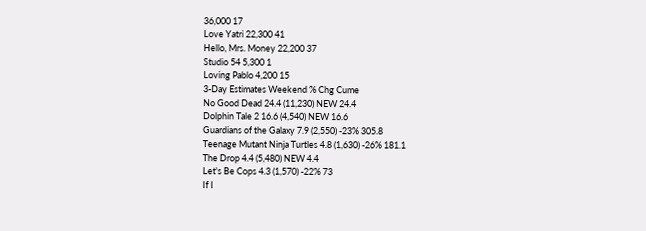36,000 17
Love Yatri 22,300 41
Hello, Mrs. Money 22,200 37
Studio 54 5,300 1
Loving Pablo 4,200 15
3-Day Estimates Weekend % Chg Cume
No Good Dead 24.4 (11,230) NEW 24.4
Dolphin Tale 2 16.6 (4,540) NEW 16.6
Guardians of the Galaxy 7.9 (2,550) -23% 305.8
Teenage Mutant Ninja Turtles 4.8 (1,630) -26% 181.1
The Drop 4.4 (5,480) NEW 4.4
Let's Be Cops 4.3 (1,570) -22% 73
If I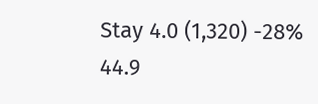Stay 4.0 (1,320) -28% 44.9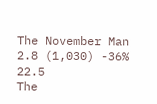The November Man 2.8 (1,030) -36% 22.5
The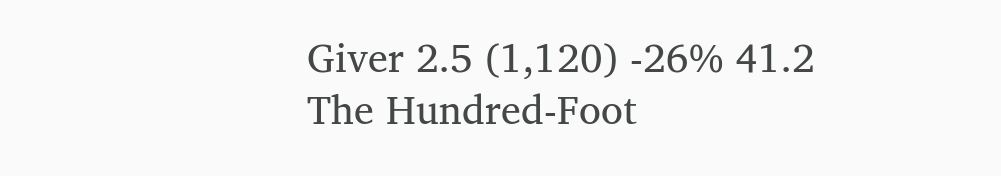Giver 2.5 (1,120) -26% 41.2
The Hundred-Foot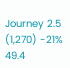Journey 2.5 (1,270) -21% 49.4